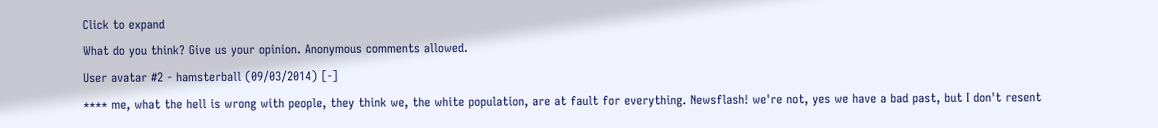Click to expand
What do you think? Give us your opinion. Anonymous comments allowed.
User avatar #2 - hamsterball (09/03/2014) [-]
**** me, what the hell is wrong with people, they think we, the white population, are at fault for everything. Newsflash! we're not, yes we have a bad past, but I don't resent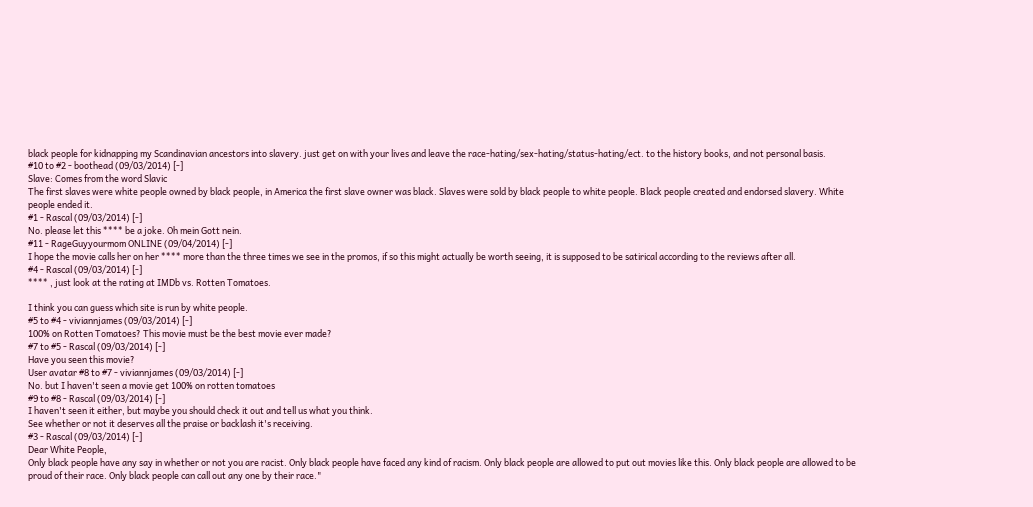black people for kidnapping my Scandinavian ancestors into slavery. just get on with your lives and leave the race-hating/sex-hating/status-hating/ect. to the history books, and not personal basis.
#10 to #2 - boothead (09/03/2014) [-]
Slave: Comes from the word Slavic
The first slaves were white people owned by black people, in America the first slave owner was black. Slaves were sold by black people to white people. Black people created and endorsed slavery. White people ended it.
#1 - Rascal (09/03/2014) [-]
No. please let this **** be a joke. Oh mein Gott nein.
#11 - RageGuyyourmom ONLINE (09/04/2014) [-]
I hope the movie calls her on her **** more than the three times we see in the promos, if so this might actually be worth seeing, it is supposed to be satirical according to the reviews after all.
#4 - Rascal (09/03/2014) [-]
**** , just look at the rating at IMDb vs. Rotten Tomatoes.

I think you can guess which site is run by white people.
#5 to #4 - viviannjames (09/03/2014) [-]
100% on Rotten Tomatoes? This movie must be the best movie ever made?
#7 to #5 - Rascal (09/03/2014) [-]
Have you seen this movie?
User avatar #8 to #7 - viviannjames (09/03/2014) [-]
No. but I haven't seen a movie get 100% on rotten tomatoes
#9 to #8 - Rascal (09/03/2014) [-]
I haven't seen it either, but maybe you should check it out and tell us what you think.
See whether or not it deserves all the praise or backlash it's receiving.
#3 - Rascal (09/03/2014) [-]
Dear White People,
Only black people have any say in whether or not you are racist. Only black people have faced any kind of racism. Only black people are allowed to put out movies like this. Only black people are allowed to be proud of their race. Only black people can call out any one by their race."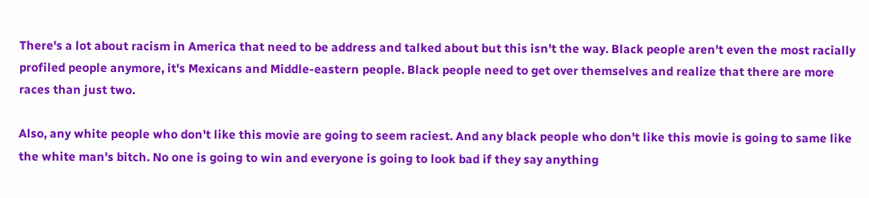There's a lot about racism in America that need to be address and talked about but this isn't the way. Black people aren't even the most racially profiled people anymore, it's Mexicans and Middle-eastern people. Black people need to get over themselves and realize that there are more races than just two.

Also, any white people who don't like this movie are going to seem raciest. And any black people who don't like this movie is going to same like the white man's bitch. No one is going to win and everyone is going to look bad if they say anything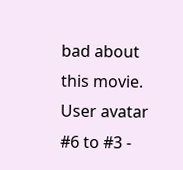bad about this movie.
User avatar #6 to #3 -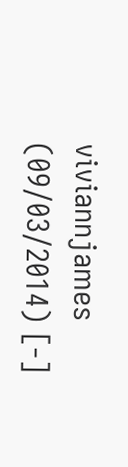viviannjames (09/03/2014) [-]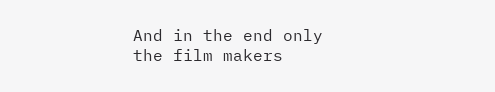And in the end only the film makers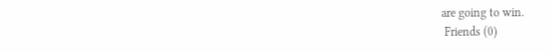are going to win.
 Friends (0)